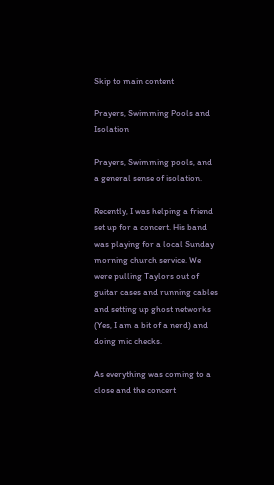Skip to main content

Prayers, Swimming Pools and Isolation

Prayers, Swimming pools, and a general sense of isolation.

Recently, I was helping a friend set up for a concert. His band was playing for a local Sunday morning church service. We were pulling Taylors out of guitar cases and running cables and setting up ghost networks (Yes, I am a bit of a nerd) and doing mic checks.

As everything was coming to a close and the concert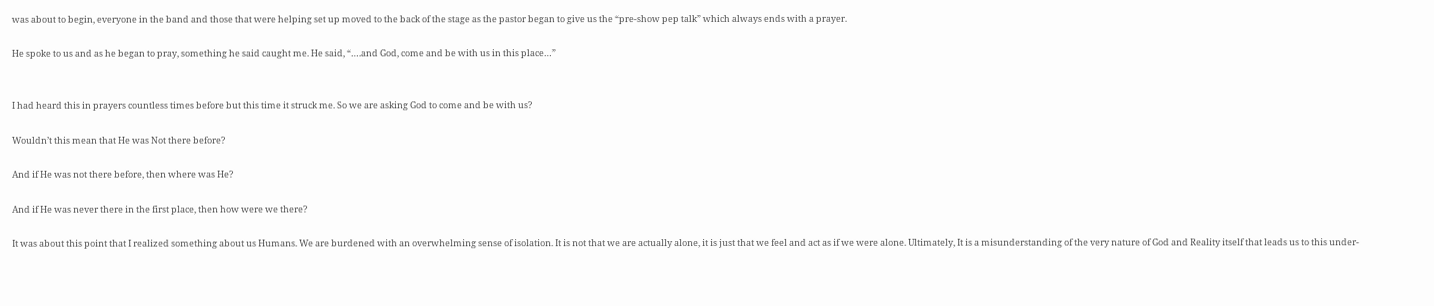was about to begin, everyone in the band and those that were helping set up moved to the back of the stage as the pastor began to give us the “pre-show pep talk” which always ends with a prayer.

He spoke to us and as he began to pray, something he said caught me. He said, “….and God, come and be with us in this place…”


I had heard this in prayers countless times before but this time it struck me. So we are asking God to come and be with us?

Wouldn’t this mean that He was Not there before?

And if He was not there before, then where was He?

And if He was never there in the first place, then how were we there?

It was about this point that I realized something about us Humans. We are burdened with an overwhelming sense of isolation. It is not that we are actually alone, it is just that we feel and act as if we were alone. Ultimately, It is a misunderstanding of the very nature of God and Reality itself that leads us to this under-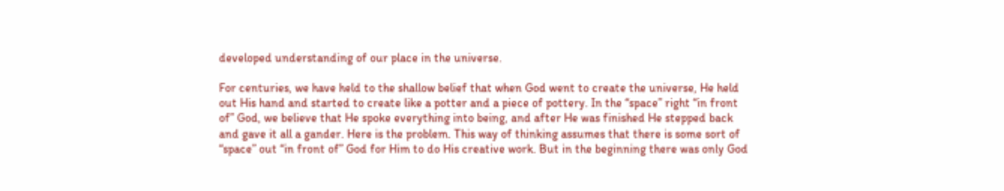developed understanding of our place in the universe.

For centuries, we have held to the shallow belief that when God went to create the universe, He held out His hand and started to create like a potter and a piece of pottery. In the “space” right “in front of” God, we believe that He spoke everything into being, and after He was finished He stepped back and gave it all a gander. Here is the problem. This way of thinking assumes that there is some sort of “space” out “in front of” God for Him to do His creative work. But in the beginning there was only God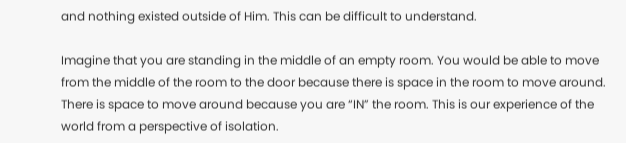and nothing existed outside of Him. This can be difficult to understand.

Imagine that you are standing in the middle of an empty room. You would be able to move from the middle of the room to the door because there is space in the room to move around. There is space to move around because you are “IN” the room. This is our experience of the world from a perspective of isolation.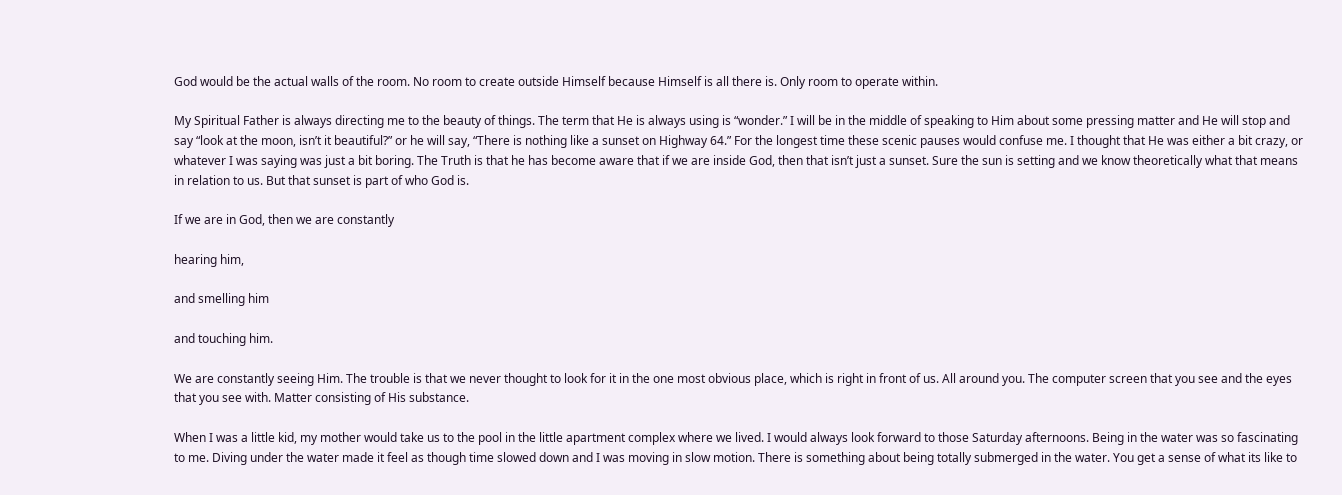God would be the actual walls of the room. No room to create outside Himself because Himself is all there is. Only room to operate within.

My Spiritual Father is always directing me to the beauty of things. The term that He is always using is “wonder.” I will be in the middle of speaking to Him about some pressing matter and He will stop and say “look at the moon, isn’t it beautiful?” or he will say, “There is nothing like a sunset on Highway 64.” For the longest time these scenic pauses would confuse me. I thought that He was either a bit crazy, or whatever I was saying was just a bit boring. The Truth is that he has become aware that if we are inside God, then that isn’t just a sunset. Sure the sun is setting and we know theoretically what that means in relation to us. But that sunset is part of who God is.

If we are in God, then we are constantly

hearing him,

and smelling him

and touching him.

We are constantly seeing Him. The trouble is that we never thought to look for it in the one most obvious place, which is right in front of us. All around you. The computer screen that you see and the eyes that you see with. Matter consisting of His substance.

When I was a little kid, my mother would take us to the pool in the little apartment complex where we lived. I would always look forward to those Saturday afternoons. Being in the water was so fascinating to me. Diving under the water made it feel as though time slowed down and I was moving in slow motion. There is something about being totally submerged in the water. You get a sense of what its like to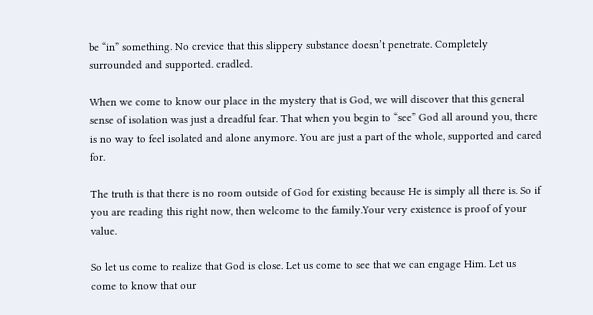be “in” something. No crevice that this slippery substance doesn’t penetrate. Completely surrounded and supported. cradled.

When we come to know our place in the mystery that is God, we will discover that this general sense of isolation was just a dreadful fear. That when you begin to “see” God all around you, there is no way to feel isolated and alone anymore. You are just a part of the whole, supported and cared for.

The truth is that there is no room outside of God for existing because He is simply all there is. So if you are reading this right now, then welcome to the family.Your very existence is proof of your value.

So let us come to realize that God is close. Let us come to see that we can engage Him. Let us come to know that our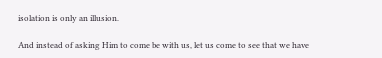isolation is only an illusion.

And instead of asking Him to come be with us, let us come to see that we have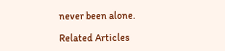never been alone.

Related Articles